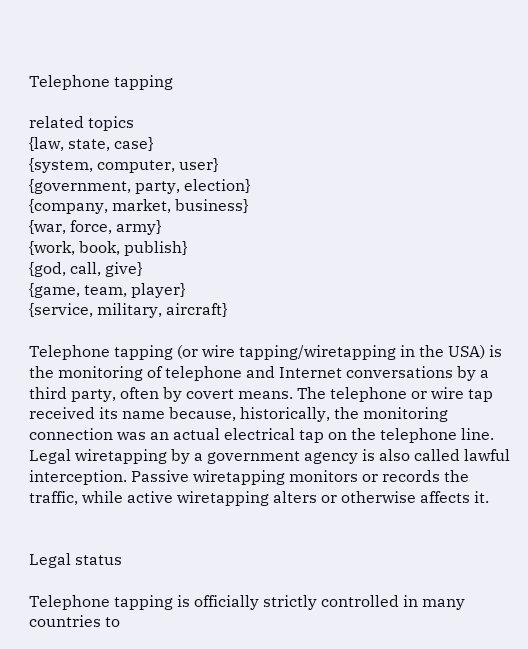Telephone tapping

related topics
{law, state, case}
{system, computer, user}
{government, party, election}
{company, market, business}
{war, force, army}
{work, book, publish}
{god, call, give}
{game, team, player}
{service, military, aircraft}

Telephone tapping (or wire tapping/wiretapping in the USA) is the monitoring of telephone and Internet conversations by a third party, often by covert means. The telephone or wire tap received its name because, historically, the monitoring connection was an actual electrical tap on the telephone line. Legal wiretapping by a government agency is also called lawful interception. Passive wiretapping monitors or records the traffic, while active wiretapping alters or otherwise affects it.


Legal status

Telephone tapping is officially strictly controlled in many countries to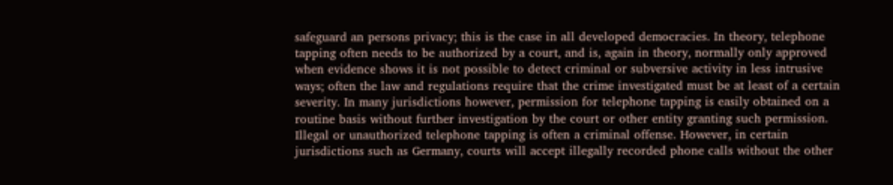safeguard an persons privacy; this is the case in all developed democracies. In theory, telephone tapping often needs to be authorized by a court, and is, again in theory, normally only approved when evidence shows it is not possible to detect criminal or subversive activity in less intrusive ways; often the law and regulations require that the crime investigated must be at least of a certain severity. In many jurisdictions however, permission for telephone tapping is easily obtained on a routine basis without further investigation by the court or other entity granting such permission. Illegal or unauthorized telephone tapping is often a criminal offense. However, in certain jurisdictions such as Germany, courts will accept illegally recorded phone calls without the other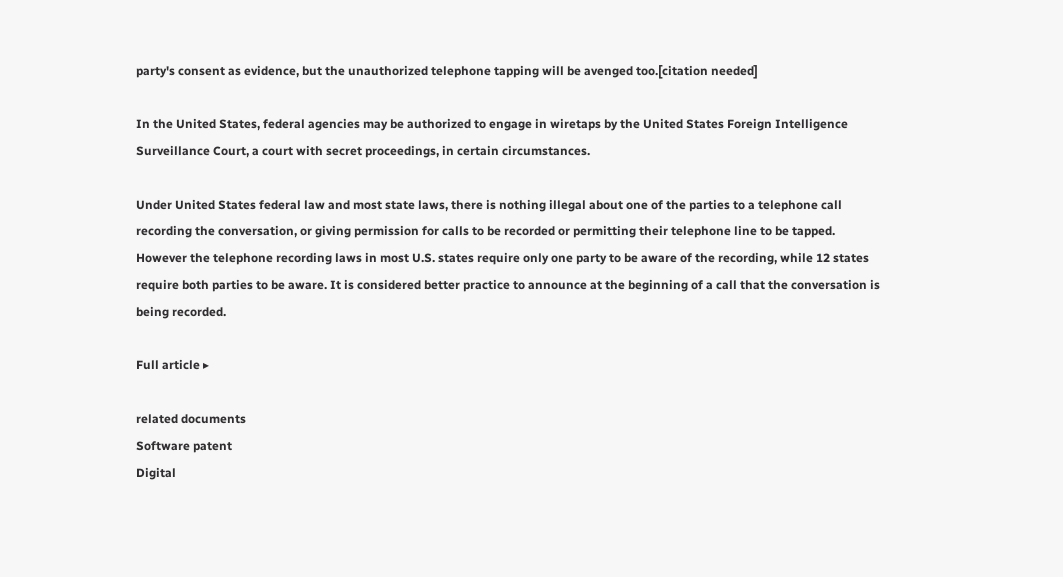party's consent as evidence, but the unauthorized telephone tapping will be avenged too.[citation needed]

In the United States, federal agencies may be authorized to engage in wiretaps by the United States Foreign Intelligence Surveillance Court, a court with secret proceedings, in certain circumstances.

Under United States federal law and most state laws, there is nothing illegal about one of the parties to a telephone call recording the conversation, or giving permission for calls to be recorded or permitting their telephone line to be tapped. However the telephone recording laws in most U.S. states require only one party to be aware of the recording, while 12 states require both parties to be aware. It is considered better practice to announce at the beginning of a call that the conversation is being recorded.

Full article ▸

related documents
Software patent
Digital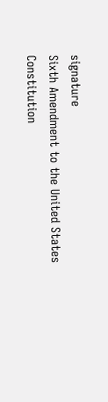signature
Sixth Amendment to the United States Constitution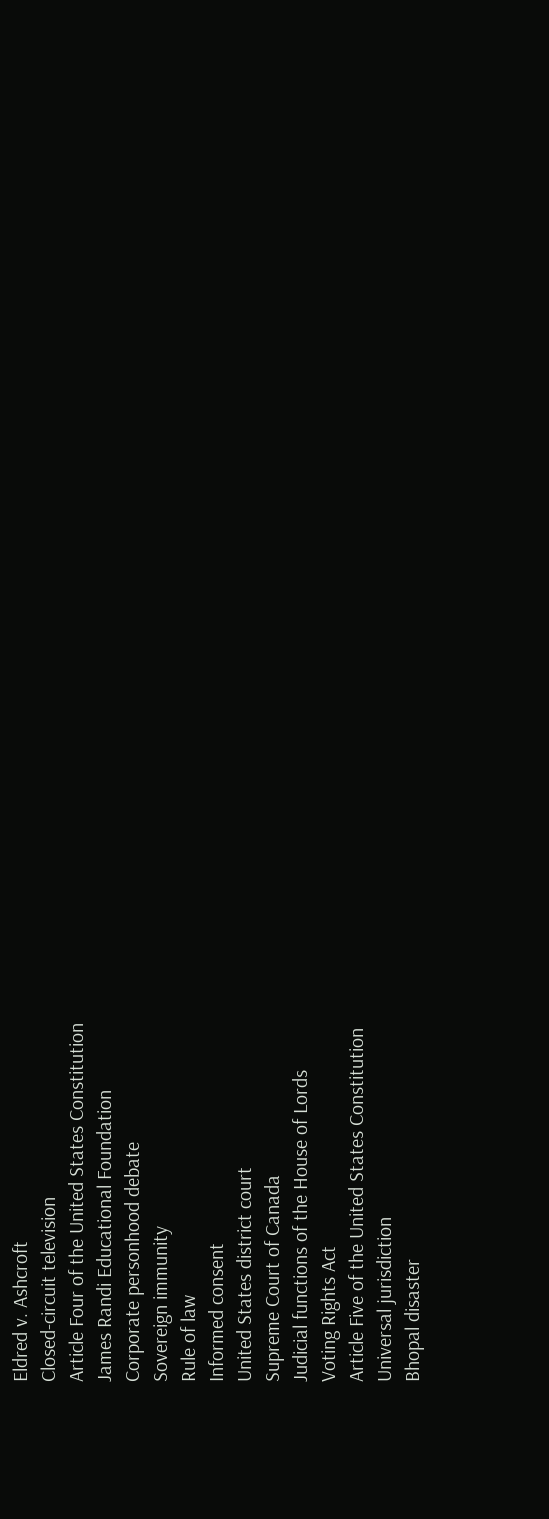Eldred v. Ashcroft
Closed-circuit television
Article Four of the United States Constitution
James Randi Educational Foundation
Corporate personhood debate
Sovereign immunity
Rule of law
Informed consent
United States district court
Supreme Court of Canada
Judicial functions of the House of Lords
Voting Rights Act
Article Five of the United States Constitution
Universal jurisdiction
Bhopal disaster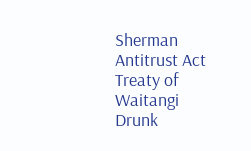Sherman Antitrust Act
Treaty of Waitangi
Drunk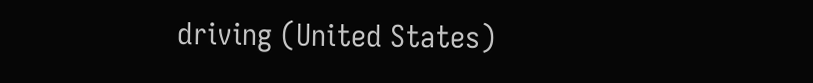driving (United States)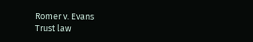Romer v. Evans
Trust law